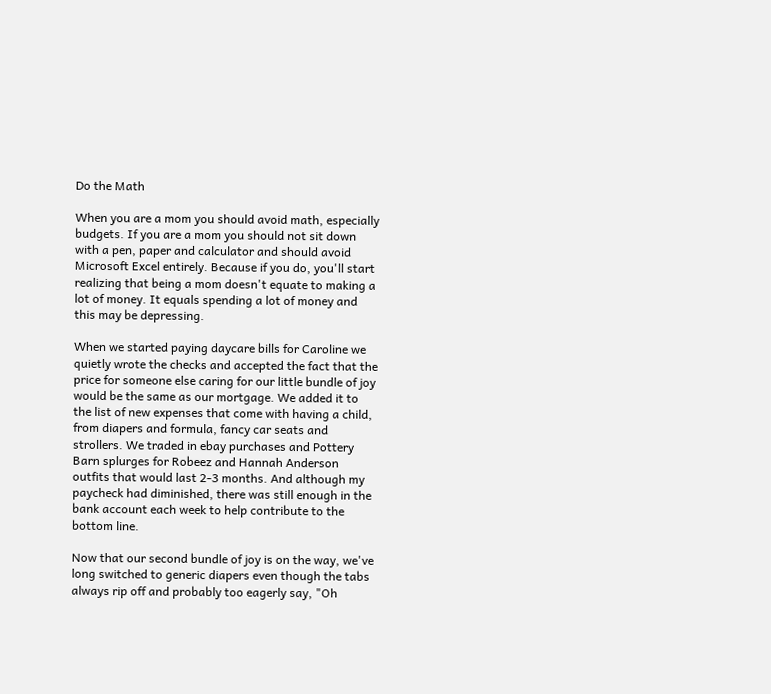Do the Math

When you are a mom you should avoid math, especially budgets. If you are a mom you should not sit down with a pen, paper and calculator and should avoid Microsoft Excel entirely. Because if you do, you'll start realizing that being a mom doesn't equate to making a lot of money. It equals spending a lot of money and this may be depressing.

When we started paying daycare bills for Caroline we quietly wrote the checks and accepted the fact that the price for someone else caring for our little bundle of joy would be the same as our mortgage. We added it to the list of new expenses that come with having a child, from diapers and formula, fancy car seats and strollers. We traded in ebay purchases and Pottery Barn splurges for Robeez and Hannah Anderson outfits that would last 2-3 months. And although my paycheck had diminished, there was still enough in the bank account each week to help contribute to the bottom line.

Now that our second bundle of joy is on the way, we've long switched to generic diapers even though the tabs always rip off and probably too eagerly say, "Oh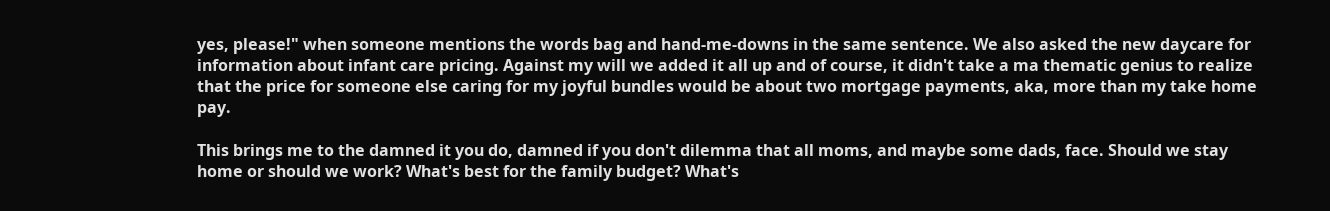yes, please!" when someone mentions the words bag and hand-me-downs in the same sentence. We also asked the new daycare for information about infant care pricing. Against my will we added it all up and of course, it didn't take a ma thematic genius to realize that the price for someone else caring for my joyful bundles would be about two mortgage payments, aka, more than my take home pay.

This brings me to the damned it you do, damned if you don't dilemma that all moms, and maybe some dads, face. Should we stay home or should we work? What's best for the family budget? What's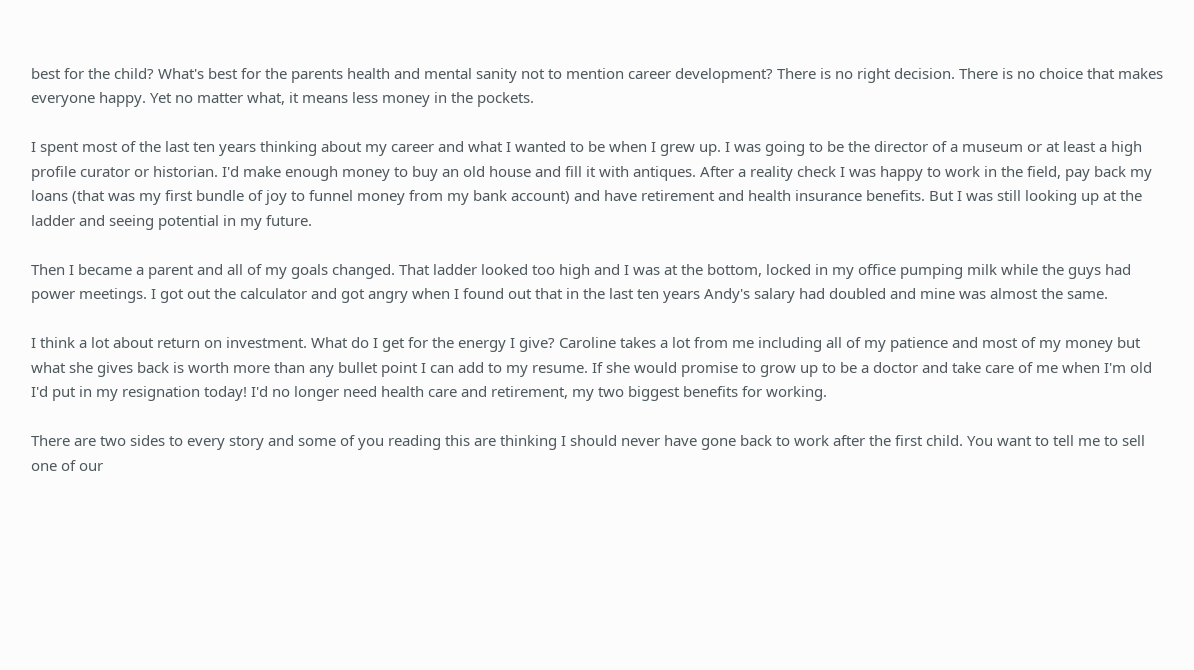best for the child? What's best for the parents health and mental sanity not to mention career development? There is no right decision. There is no choice that makes everyone happy. Yet no matter what, it means less money in the pockets.

I spent most of the last ten years thinking about my career and what I wanted to be when I grew up. I was going to be the director of a museum or at least a high profile curator or historian. I'd make enough money to buy an old house and fill it with antiques. After a reality check I was happy to work in the field, pay back my loans (that was my first bundle of joy to funnel money from my bank account) and have retirement and health insurance benefits. But I was still looking up at the ladder and seeing potential in my future.

Then I became a parent and all of my goals changed. That ladder looked too high and I was at the bottom, locked in my office pumping milk while the guys had power meetings. I got out the calculator and got angry when I found out that in the last ten years Andy's salary had doubled and mine was almost the same.

I think a lot about return on investment. What do I get for the energy I give? Caroline takes a lot from me including all of my patience and most of my money but what she gives back is worth more than any bullet point I can add to my resume. If she would promise to grow up to be a doctor and take care of me when I'm old I'd put in my resignation today! I'd no longer need health care and retirement, my two biggest benefits for working.

There are two sides to every story and some of you reading this are thinking I should never have gone back to work after the first child. You want to tell me to sell one of our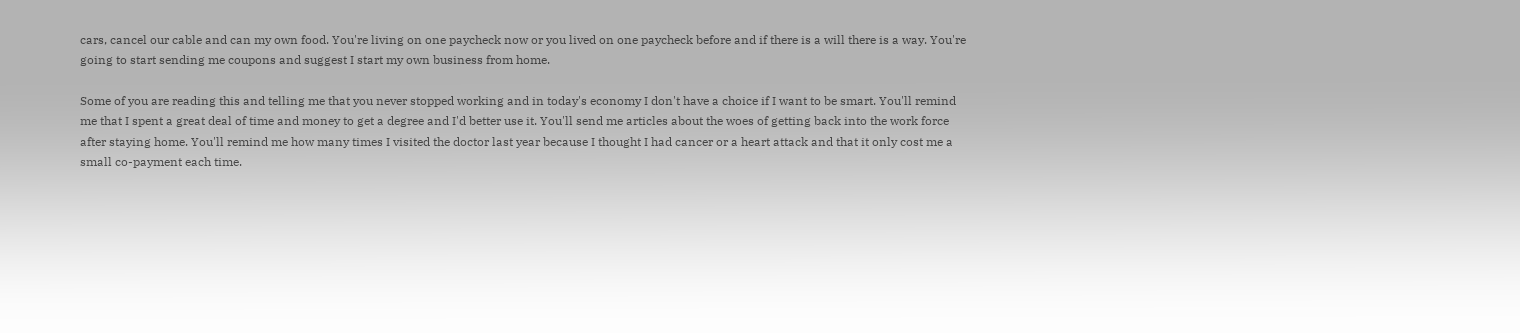cars, cancel our cable and can my own food. You're living on one paycheck now or you lived on one paycheck before and if there is a will there is a way. You're going to start sending me coupons and suggest I start my own business from home.

Some of you are reading this and telling me that you never stopped working and in today's economy I don't have a choice if I want to be smart. You'll remind me that I spent a great deal of time and money to get a degree and I'd better use it. You'll send me articles about the woes of getting back into the work force after staying home. You'll remind me how many times I visited the doctor last year because I thought I had cancer or a heart attack and that it only cost me a small co-payment each time.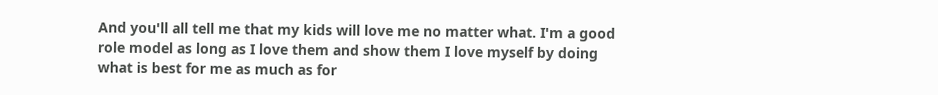And you'll all tell me that my kids will love me no matter what. I'm a good role model as long as I love them and show them I love myself by doing what is best for me as much as for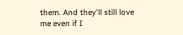them. And they'll still love me even if I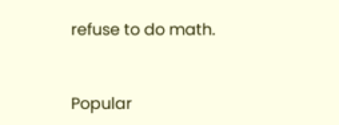refuse to do math.


Popular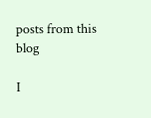posts from this blog

I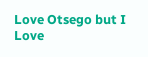Love Otsego but I Love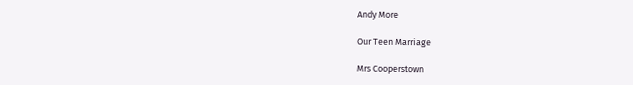Andy More

Our Teen Marriage

Mrs Cooperstown